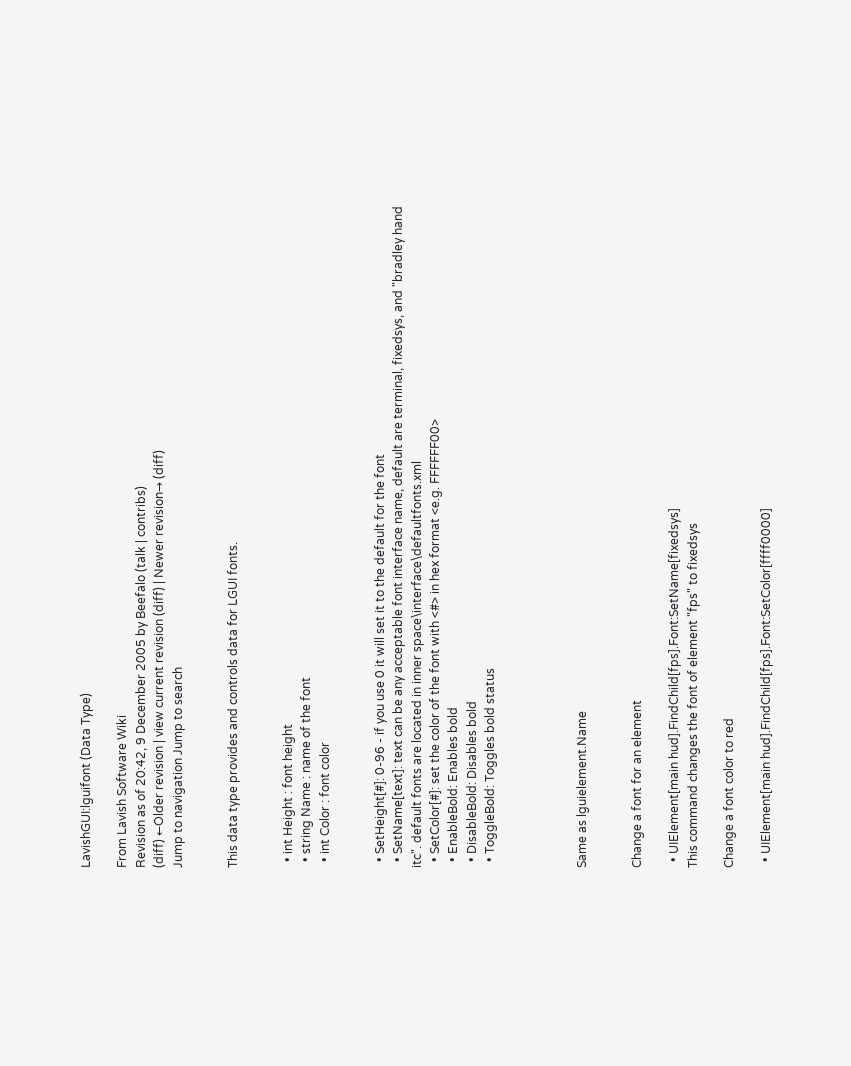LavishGUI:lguifont (Data Type)

From Lavish Software Wiki
Revision as of 20:42, 9 December 2005 by Beefalo (talk | contribs)
(diff) ←Older revision | view current revision (diff) | Newer revision→ (diff)
Jump to navigation Jump to search


This data type provides and controls data for LGUI fonts.


  • int Height : font height
  • string Name : name of the font
  • int Color : font color


  • SetHeight[#]: 0-96 - if you use 0 it will set it to the default for the font
  • SetName[text]: text can be any acceptable font interface name, default are terminal, fixedsys, and "bradley hand itc". default fonts are located in inner space\interface\defaultfonts.xml
  • SetColor[#]: set the color of the font with <#> in hex format <e.g. FFFFFF00>
  • EnableBold: Enables bold
  • DisableBold: Disables bold
  • ToggleBold: Toggles bold status




Same as lguielement.Name


Change a font for an element

  • UIElement[main hud].FindChild[fps].Font:SetName[fixedsys]
This command changes the font of element "fps" to fixedsys

Change a font color to red

  • UIElement[main hud].FindChild[fps].Font:SetColor[ffff0000]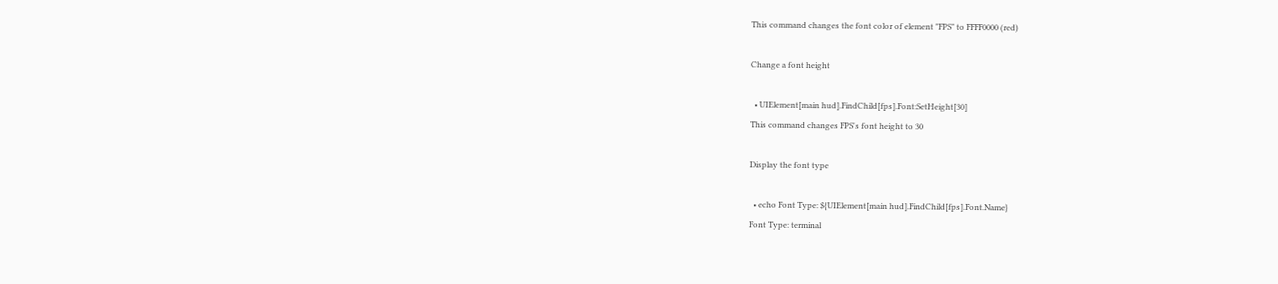This command changes the font color of element "FPS" to FFFF0000 (red)

Change a font height

  • UIElement[main hud].FindChild[fps].Font:SetHeight[30]
This command changes FPS's font height to 30

Display the font type

  • echo Font Type: ${UIElement[main hud].FindChild[fps].Font.Name}
Font Type: terminal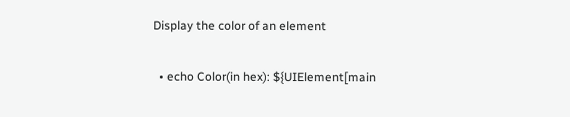Display the color of an element

  • echo Color(in hex): ${UIElement[main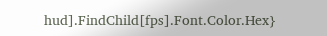hud].FindChild[fps].Font.Color.Hex}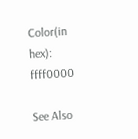Color(in hex): ffff0000

See Also